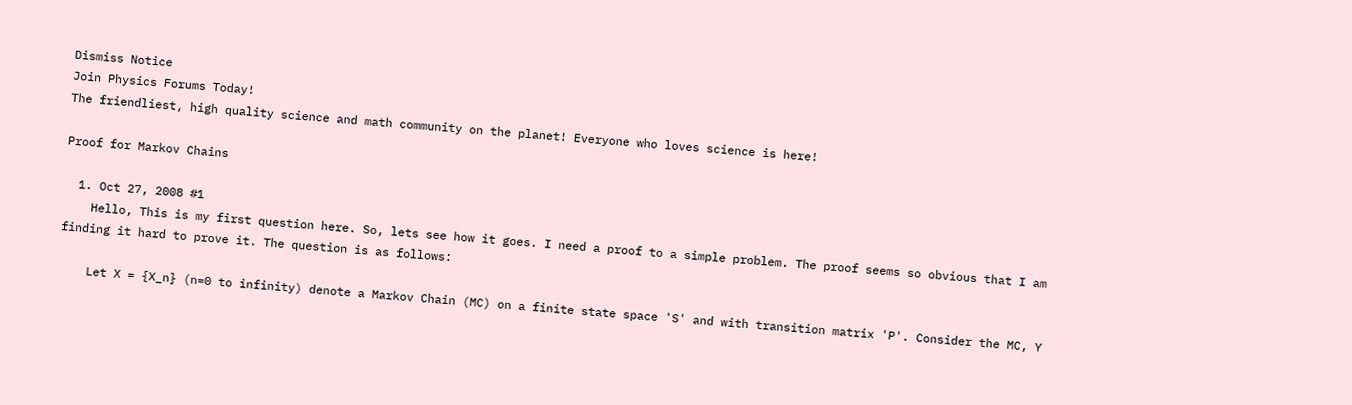Dismiss Notice
Join Physics Forums Today!
The friendliest, high quality science and math community on the planet! Everyone who loves science is here!

Proof for Markov Chains

  1. Oct 27, 2008 #1
    Hello, This is my first question here. So, lets see how it goes. I need a proof to a simple problem. The proof seems so obvious that I am finding it hard to prove it. The question is as follows:

    Let X = {X_n} (n=0 to infinity) denote a Markov Chain (MC) on a finite state space 'S' and with transition matrix 'P'. Consider the MC, Y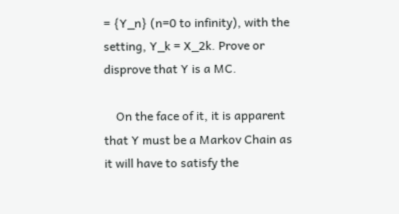= {Y_n} (n=0 to infinity), with the setting, Y_k = X_2k. Prove or disprove that Y is a MC.

    On the face of it, it is apparent that Y must be a Markov Chain as it will have to satisfy the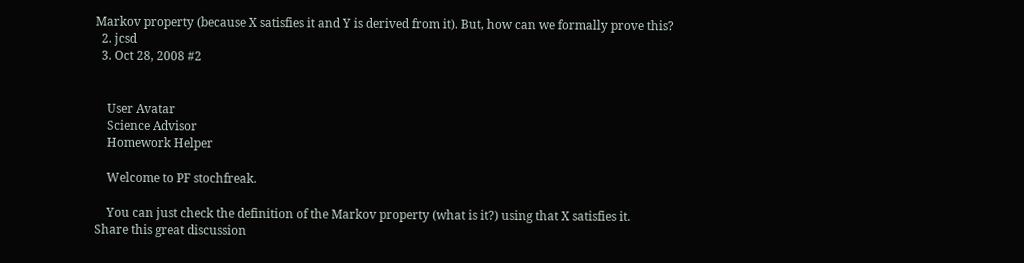Markov property (because X satisfies it and Y is derived from it). But, how can we formally prove this?
  2. jcsd
  3. Oct 28, 2008 #2


    User Avatar
    Science Advisor
    Homework Helper

    Welcome to PF stochfreak.

    You can just check the definition of the Markov property (what is it?) using that X satisfies it.
Share this great discussion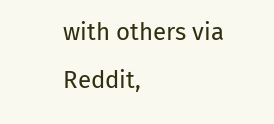with others via Reddit,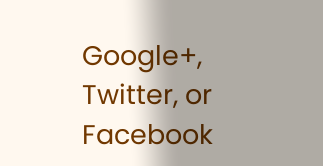Google+, Twitter, or Facebook